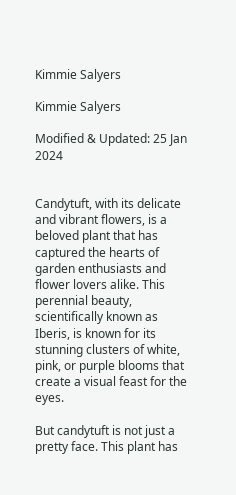Kimmie Salyers

Kimmie Salyers

Modified & Updated: 25 Jan 2024


Candytuft, with its delicate and vibrant flowers, is a beloved plant that has captured the hearts of garden enthusiasts and flower lovers alike. This perennial beauty, scientifically known as Iberis, is known for its stunning clusters of white, pink, or purple blooms that create a visual feast for the eyes.

But candytuft is not just a pretty face. This plant has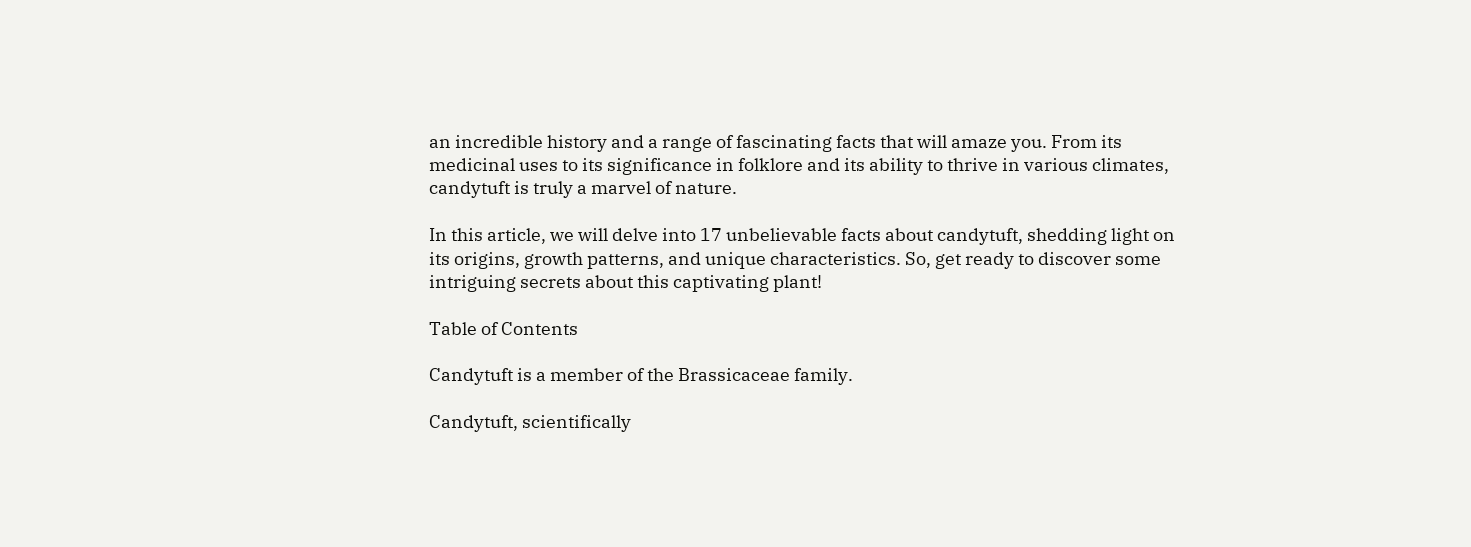an incredible history and a range of fascinating facts that will amaze you. From its medicinal uses to its significance in folklore and its ability to thrive in various climates, candytuft is truly a marvel of nature.

In this article, we will delve into 17 unbelievable facts about candytuft, shedding light on its origins, growth patterns, and unique characteristics. So, get ready to discover some intriguing secrets about this captivating plant!

Table of Contents

Candytuft is a member of the Brassicaceae family.

Candytuft, scientifically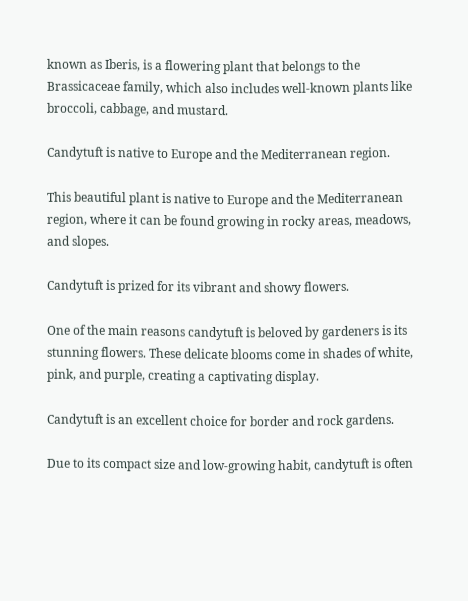known as Iberis, is a flowering plant that belongs to the Brassicaceae family, which also includes well-known plants like broccoli, cabbage, and mustard.

Candytuft is native to Europe and the Mediterranean region.

This beautiful plant is native to Europe and the Mediterranean region, where it can be found growing in rocky areas, meadows, and slopes.

Candytuft is prized for its vibrant and showy flowers.

One of the main reasons candytuft is beloved by gardeners is its stunning flowers. These delicate blooms come in shades of white, pink, and purple, creating a captivating display.

Candytuft is an excellent choice for border and rock gardens.

Due to its compact size and low-growing habit, candytuft is often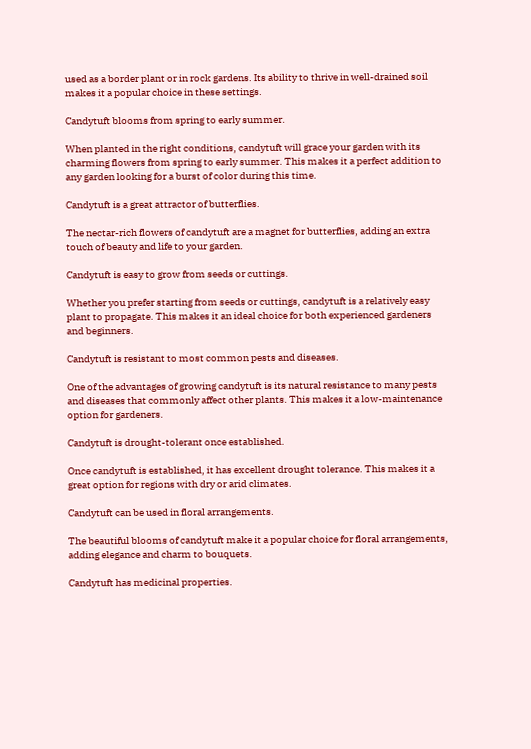used as a border plant or in rock gardens. Its ability to thrive in well-drained soil makes it a popular choice in these settings.

Candytuft blooms from spring to early summer.

When planted in the right conditions, candytuft will grace your garden with its charming flowers from spring to early summer. This makes it a perfect addition to any garden looking for a burst of color during this time.

Candytuft is a great attractor of butterflies.

The nectar-rich flowers of candytuft are a magnet for butterflies, adding an extra touch of beauty and life to your garden.

Candytuft is easy to grow from seeds or cuttings.

Whether you prefer starting from seeds or cuttings, candytuft is a relatively easy plant to propagate. This makes it an ideal choice for both experienced gardeners and beginners.

Candytuft is resistant to most common pests and diseases.

One of the advantages of growing candytuft is its natural resistance to many pests and diseases that commonly affect other plants. This makes it a low-maintenance option for gardeners.

Candytuft is drought-tolerant once established.

Once candytuft is established, it has excellent drought tolerance. This makes it a great option for regions with dry or arid climates.

Candytuft can be used in floral arrangements.

The beautiful blooms of candytuft make it a popular choice for floral arrangements, adding elegance and charm to bouquets.

Candytuft has medicinal properties.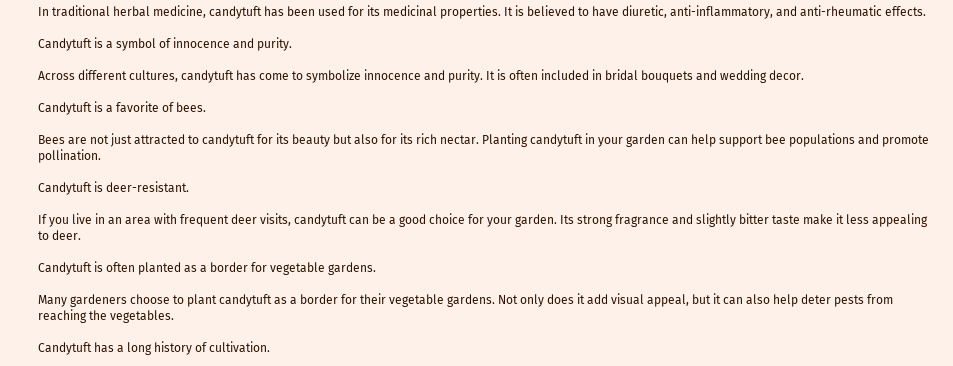In traditional herbal medicine, candytuft has been used for its medicinal properties. It is believed to have diuretic, anti-inflammatory, and anti-rheumatic effects.

Candytuft is a symbol of innocence and purity.

Across different cultures, candytuft has come to symbolize innocence and purity. It is often included in bridal bouquets and wedding decor.

Candytuft is a favorite of bees.

Bees are not just attracted to candytuft for its beauty but also for its rich nectar. Planting candytuft in your garden can help support bee populations and promote pollination.

Candytuft is deer-resistant.

If you live in an area with frequent deer visits, candytuft can be a good choice for your garden. Its strong fragrance and slightly bitter taste make it less appealing to deer.

Candytuft is often planted as a border for vegetable gardens.

Many gardeners choose to plant candytuft as a border for their vegetable gardens. Not only does it add visual appeal, but it can also help deter pests from reaching the vegetables.

Candytuft has a long history of cultivation.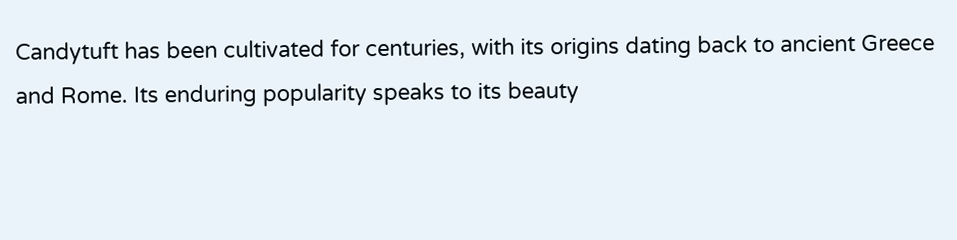Candytuft has been cultivated for centuries, with its origins dating back to ancient Greece and Rome. Its enduring popularity speaks to its beauty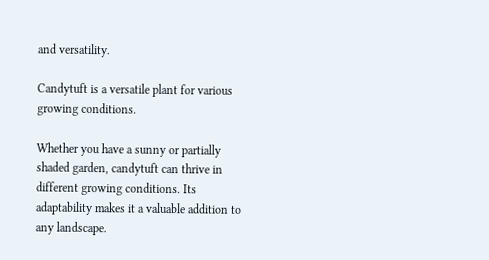and versatility.

Candytuft is a versatile plant for various growing conditions.

Whether you have a sunny or partially shaded garden, candytuft can thrive in different growing conditions. Its adaptability makes it a valuable addition to any landscape.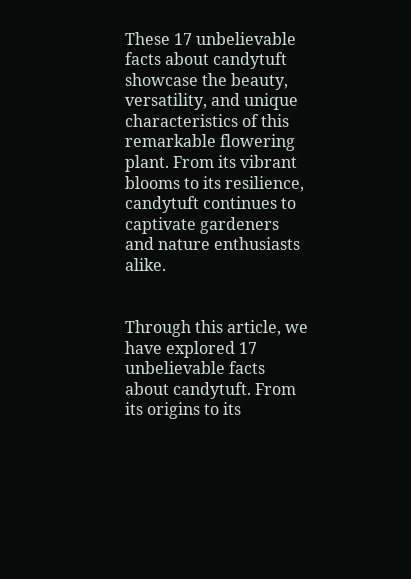These 17 unbelievable facts about candytuft showcase the beauty, versatility, and unique characteristics of this remarkable flowering plant. From its vibrant blooms to its resilience, candytuft continues to captivate gardeners and nature enthusiasts alike.


Through this article, we have explored 17 unbelievable facts about candytuft. From its origins to its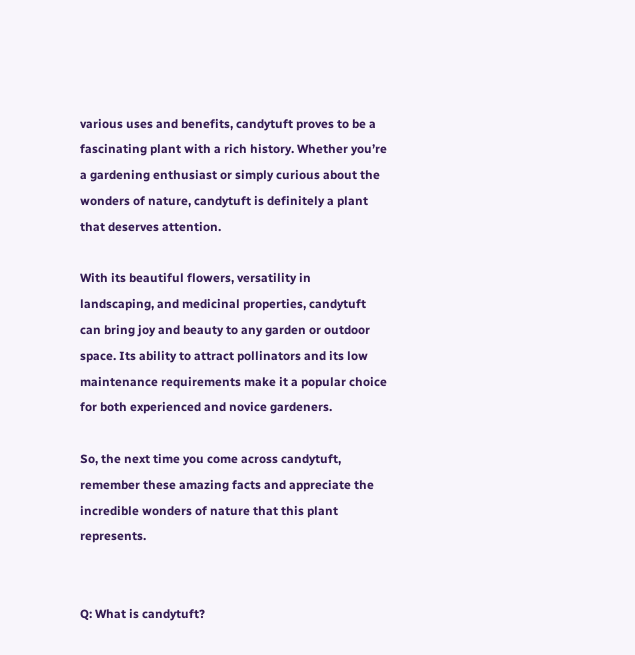various uses and benefits, candytuft proves to be a fascinating plant with a rich history. Whether you’re a gardening enthusiast or simply curious about the wonders of nature, candytuft is definitely a plant that deserves attention.

With its beautiful flowers, versatility in landscaping, and medicinal properties, candytuft can bring joy and beauty to any garden or outdoor space. Its ability to attract pollinators and its low maintenance requirements make it a popular choice for both experienced and novice gardeners.

So, the next time you come across candytuft, remember these amazing facts and appreciate the incredible wonders of nature that this plant represents.


Q: What is candytuft?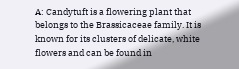A: Candytuft is a flowering plant that belongs to the Brassicaceae family. It is known for its clusters of delicate, white flowers and can be found in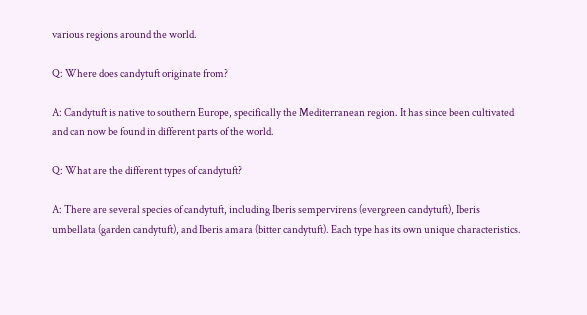various regions around the world.

Q: Where does candytuft originate from?

A: Candytuft is native to southern Europe, specifically the Mediterranean region. It has since been cultivated and can now be found in different parts of the world.

Q: What are the different types of candytuft?

A: There are several species of candytuft, including Iberis sempervirens (evergreen candytuft), Iberis umbellata (garden candytuft), and Iberis amara (bitter candytuft). Each type has its own unique characteristics.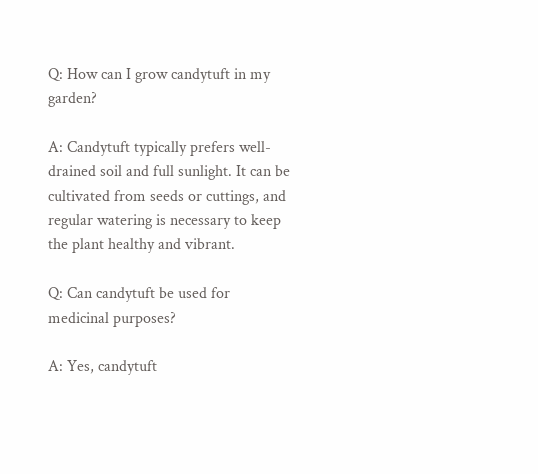Q: How can I grow candytuft in my garden?

A: Candytuft typically prefers well-drained soil and full sunlight. It can be cultivated from seeds or cuttings, and regular watering is necessary to keep the plant healthy and vibrant.

Q: Can candytuft be used for medicinal purposes?

A: Yes, candytuft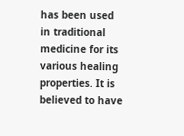has been used in traditional medicine for its various healing properties. It is believed to have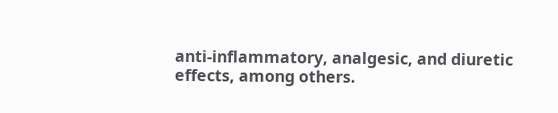anti-inflammatory, analgesic, and diuretic effects, among others.